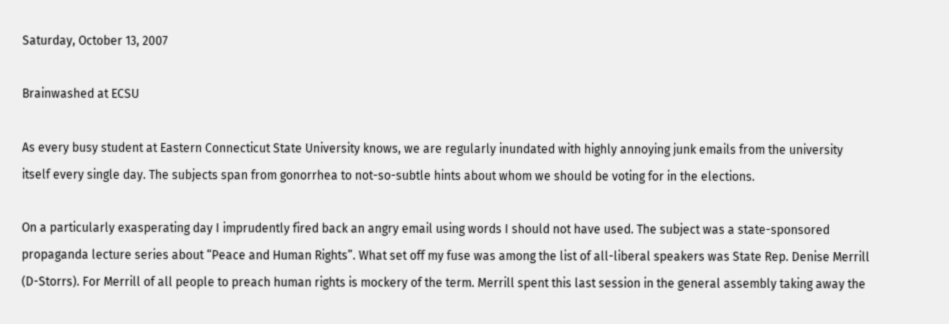Saturday, October 13, 2007

Brainwashed at ECSU

As every busy student at Eastern Connecticut State University knows, we are regularly inundated with highly annoying junk emails from the university itself every single day. The subjects span from gonorrhea to not-so-subtle hints about whom we should be voting for in the elections.

On a particularly exasperating day I imprudently fired back an angry email using words I should not have used. The subject was a state-sponsored propaganda lecture series about “Peace and Human Rights”. What set off my fuse was among the list of all-liberal speakers was State Rep. Denise Merrill (D-Storrs). For Merrill of all people to preach human rights is mockery of the term. Merrill spent this last session in the general assembly taking away the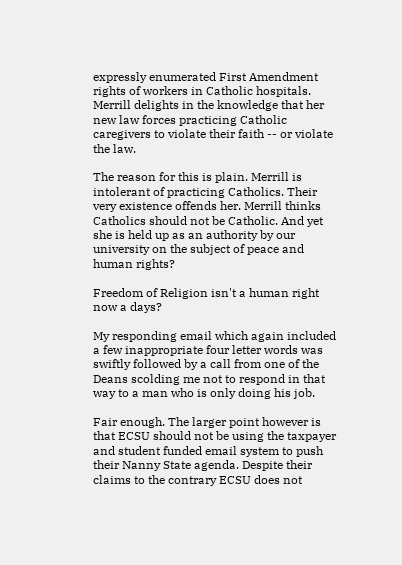expressly enumerated First Amendment rights of workers in Catholic hospitals. Merrill delights in the knowledge that her new law forces practicing Catholic caregivers to violate their faith -- or violate the law.

The reason for this is plain. Merrill is intolerant of practicing Catholics. Their very existence offends her. Merrill thinks Catholics should not be Catholic. And yet she is held up as an authority by our university on the subject of peace and human rights?

Freedom of Religion isn't a human right now a days?

My responding email which again included a few inappropriate four letter words was swiftly followed by a call from one of the Deans scolding me not to respond in that way to a man who is only doing his job.

Fair enough. The larger point however is that ECSU should not be using the taxpayer and student funded email system to push their Nanny State agenda. Despite their claims to the contrary ECSU does not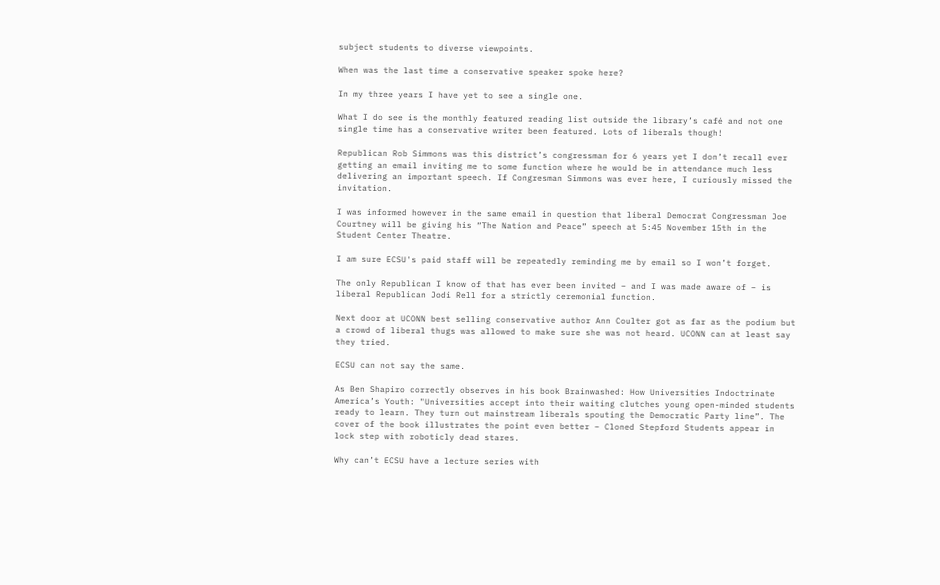subject students to diverse viewpoints.

When was the last time a conservative speaker spoke here?

In my three years I have yet to see a single one.

What I do see is the monthly featured reading list outside the library’s café and not one single time has a conservative writer been featured. Lots of liberals though!

Republican Rob Simmons was this district’s congressman for 6 years yet I don’t recall ever getting an email inviting me to some function where he would be in attendance much less delivering an important speech. If Congresman Simmons was ever here, I curiously missed the invitation.

I was informed however in the same email in question that liberal Democrat Congressman Joe Courtney will be giving his “The Nation and Peace” speech at 5:45 November 15th in the Student Center Theatre.

I am sure ECSU's paid staff will be repeatedly reminding me by email so I won’t forget.

The only Republican I know of that has ever been invited – and I was made aware of – is liberal Republican Jodi Rell for a strictly ceremonial function.

Next door at UCONN best selling conservative author Ann Coulter got as far as the podium but a crowd of liberal thugs was allowed to make sure she was not heard. UCONN can at least say they tried.

ECSU can not say the same.

As Ben Shapiro correctly observes in his book Brainwashed: How Universities Indoctrinate America’s Youth: "Universities accept into their waiting clutches young open-minded students ready to learn. They turn out mainstream liberals spouting the Democratic Party line”. The cover of the book illustrates the point even better – Cloned Stepford Students appear in lock step with roboticly dead stares.

Why can’t ECSU have a lecture series with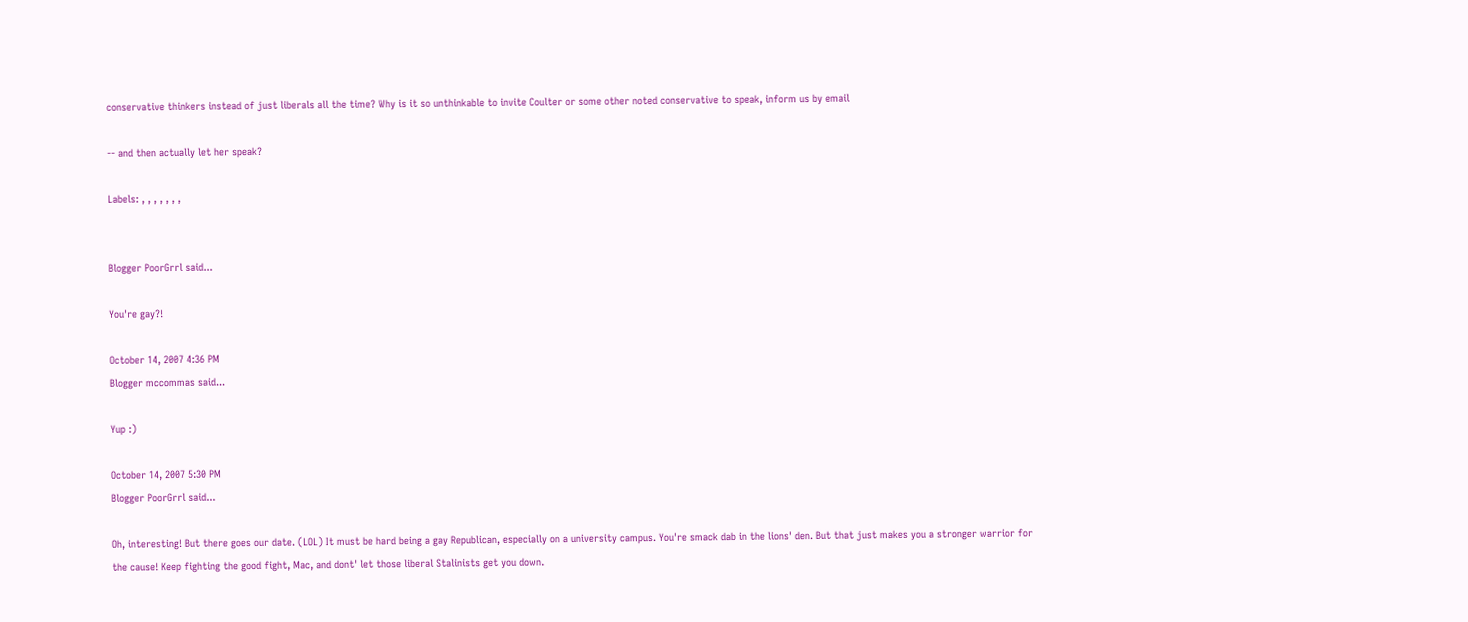conservative thinkers instead of just liberals all the time? Why is it so unthinkable to invite Coulter or some other noted conservative to speak, inform us by email

-- and then actually let her speak?

Labels: , , , , , , ,


Blogger PoorGrrl said...

You're gay?!

October 14, 2007 4:36 PM
Blogger mccommas said...

Yup :)

October 14, 2007 5:30 PM
Blogger PoorGrrl said...

Oh, interesting! But there goes our date. (LOL) It must be hard being a gay Republican, especially on a university campus. You're smack dab in the lions' den. But that just makes you a stronger warrior for the cause! Keep fighting the good fight, Mac, and dont' let those liberal Stalinists get you down.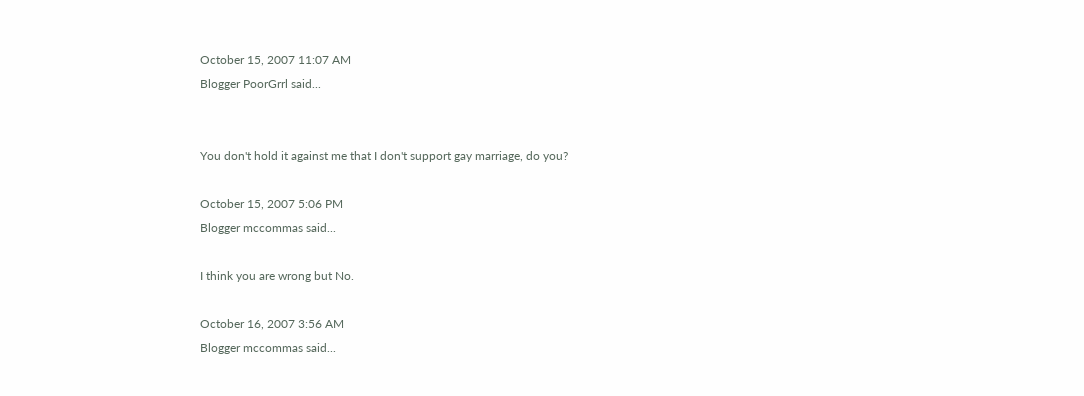October 15, 2007 11:07 AM
Blogger PoorGrrl said...


You don't hold it against me that I don't support gay marriage, do you?

October 15, 2007 5:06 PM
Blogger mccommas said...

I think you are wrong but No.

October 16, 2007 3:56 AM
Blogger mccommas said...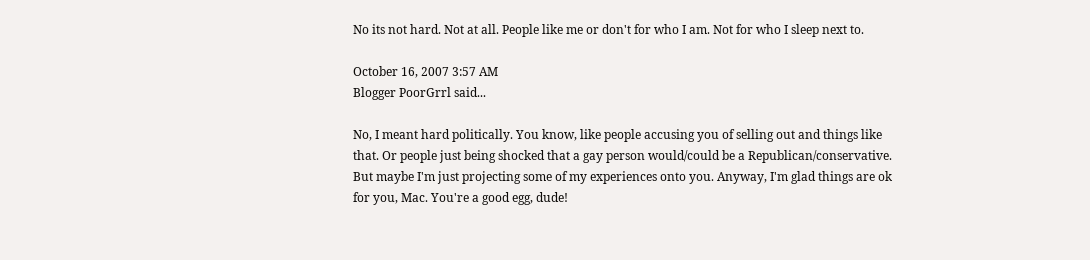No its not hard. Not at all. People like me or don't for who I am. Not for who I sleep next to.

October 16, 2007 3:57 AM
Blogger PoorGrrl said...

No, I meant hard politically. You know, like people accusing you of selling out and things like that. Or people just being shocked that a gay person would/could be a Republican/conservative. But maybe I'm just projecting some of my experiences onto you. Anyway, I'm glad things are ok for you, Mac. You're a good egg, dude!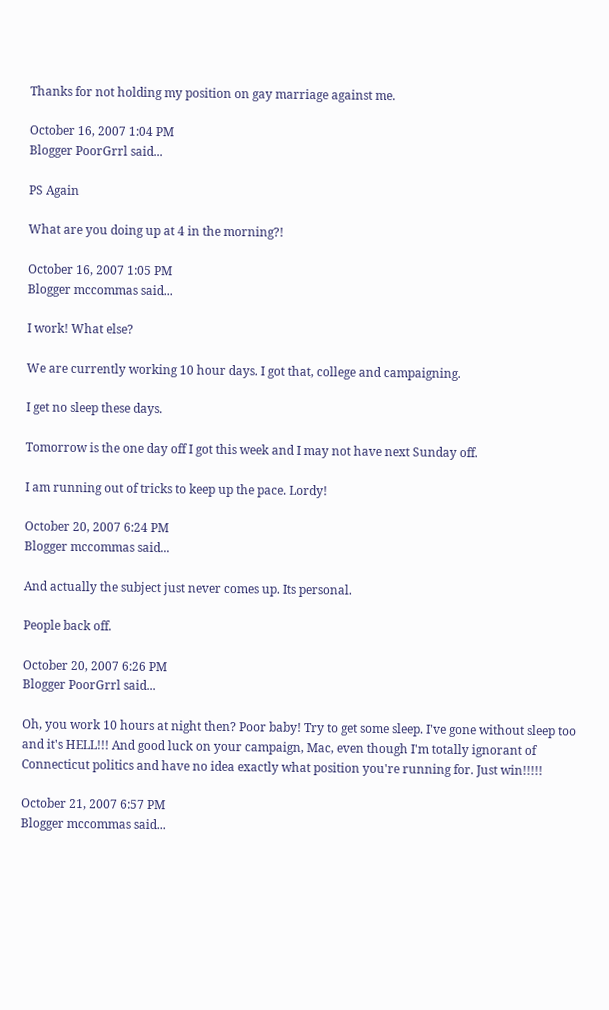Thanks for not holding my position on gay marriage against me.

October 16, 2007 1:04 PM
Blogger PoorGrrl said...

PS Again

What are you doing up at 4 in the morning?!

October 16, 2007 1:05 PM
Blogger mccommas said...

I work! What else?

We are currently working 10 hour days. I got that, college and campaigning.

I get no sleep these days.

Tomorrow is the one day off I got this week and I may not have next Sunday off.

I am running out of tricks to keep up the pace. Lordy!

October 20, 2007 6:24 PM
Blogger mccommas said...

And actually the subject just never comes up. Its personal.

People back off.

October 20, 2007 6:26 PM
Blogger PoorGrrl said...

Oh, you work 10 hours at night then? Poor baby! Try to get some sleep. I've gone without sleep too and it's HELL!!! And good luck on your campaign, Mac, even though I'm totally ignorant of Connecticut politics and have no idea exactly what position you're running for. Just win!!!!!

October 21, 2007 6:57 PM
Blogger mccommas said...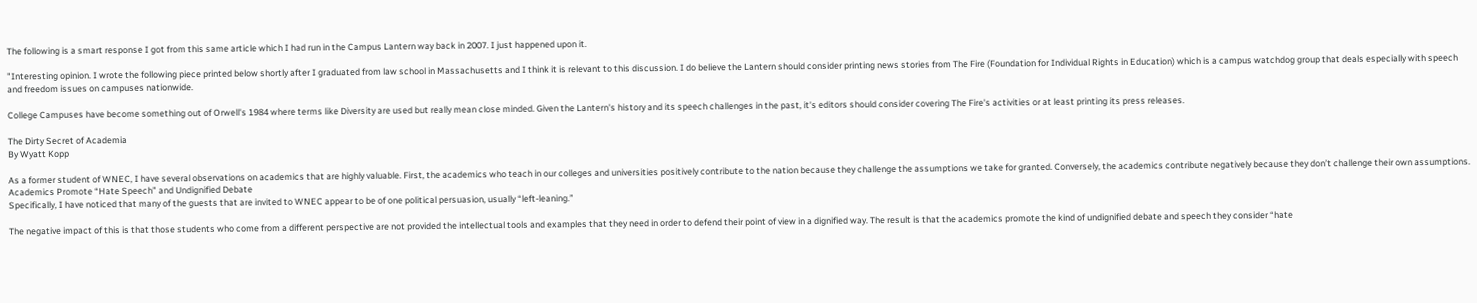The following is a smart response I got from this same article which I had run in the Campus Lantern way back in 2007. I just happened upon it.

"Interesting opinion. I wrote the following piece printed below shortly after I graduated from law school in Massachusetts and I think it is relevant to this discussion. I do believe the Lantern should consider printing news stories from The Fire (Foundation for Individual Rights in Education) which is a campus watchdog group that deals especially with speech and freedom issues on campuses nationwide.

College Campuses have become something out of Orwell's 1984 where terms like Diversity are used but really mean close minded. Given the Lantern's history and its speech challenges in the past, it's editors should consider covering The Fire's activities or at least printing its press releases.

The Dirty Secret of Academia
By Wyatt Kopp

As a former student of WNEC, I have several observations on academics that are highly valuable. First, the academics who teach in our colleges and universities positively contribute to the nation because they challenge the assumptions we take for granted. Conversely, the academics contribute negatively because they don’t challenge their own assumptions.
Academics Promote “Hate Speech” and Undignified Debate
Specifically, I have noticed that many of the guests that are invited to WNEC appear to be of one political persuasion, usually “left-leaning.”

The negative impact of this is that those students who come from a different perspective are not provided the intellectual tools and examples that they need in order to defend their point of view in a dignified way. The result is that the academics promote the kind of undignified debate and speech they consider “hate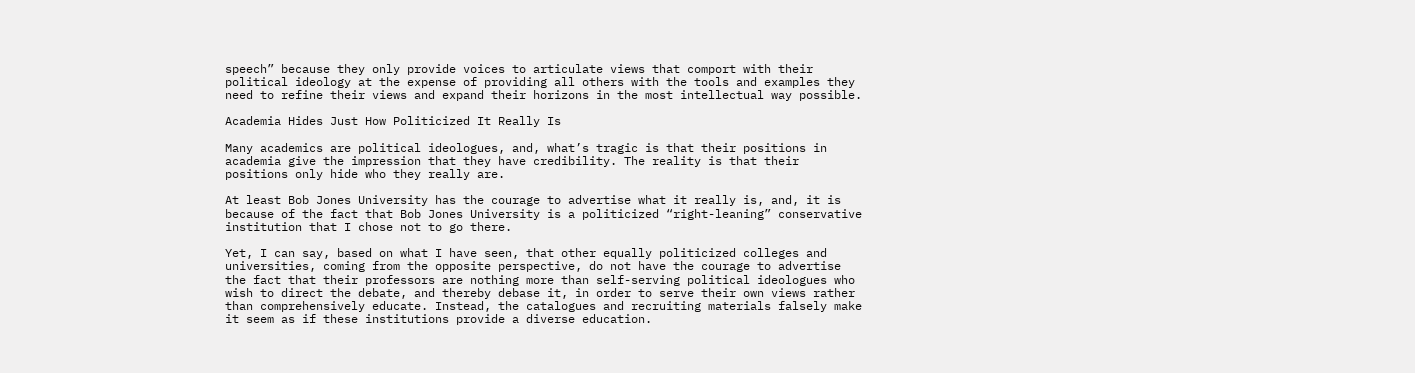speech” because they only provide voices to articulate views that comport with their political ideology at the expense of providing all others with the tools and examples they need to refine their views and expand their horizons in the most intellectual way possible.

Academia Hides Just How Politicized It Really Is

Many academics are political ideologues, and, what’s tragic is that their positions in academia give the impression that they have credibility. The reality is that their positions only hide who they really are.

At least Bob Jones University has the courage to advertise what it really is, and, it is because of the fact that Bob Jones University is a politicized “right-leaning” conservative institution that I chose not to go there.

Yet, I can say, based on what I have seen, that other equally politicized colleges and universities, coming from the opposite perspective, do not have the courage to advertise the fact that their professors are nothing more than self-serving political ideologues who wish to direct the debate, and thereby debase it, in order to serve their own views rather than comprehensively educate. Instead, the catalogues and recruiting materials falsely make it seem as if these institutions provide a diverse education.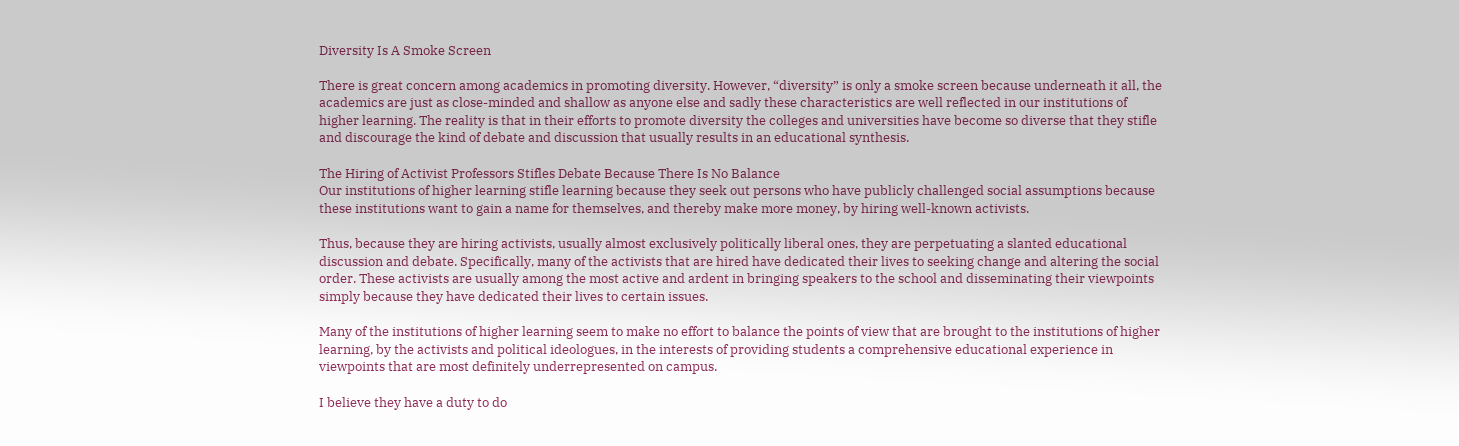Diversity Is A Smoke Screen

There is great concern among academics in promoting diversity. However, “diversity” is only a smoke screen because underneath it all, the academics are just as close-minded and shallow as anyone else and sadly these characteristics are well reflected in our institutions of higher learning. The reality is that in their efforts to promote diversity the colleges and universities have become so diverse that they stifle and discourage the kind of debate and discussion that usually results in an educational synthesis.

The Hiring of Activist Professors Stifles Debate Because There Is No Balance
Our institutions of higher learning stifle learning because they seek out persons who have publicly challenged social assumptions because these institutions want to gain a name for themselves, and thereby make more money, by hiring well-known activists.

Thus, because they are hiring activists, usually almost exclusively politically liberal ones, they are perpetuating a slanted educational discussion and debate. Specifically, many of the activists that are hired have dedicated their lives to seeking change and altering the social order. These activists are usually among the most active and ardent in bringing speakers to the school and disseminating their viewpoints simply because they have dedicated their lives to certain issues.

Many of the institutions of higher learning seem to make no effort to balance the points of view that are brought to the institutions of higher learning, by the activists and political ideologues, in the interests of providing students a comprehensive educational experience in viewpoints that are most definitely underrepresented on campus.

I believe they have a duty to do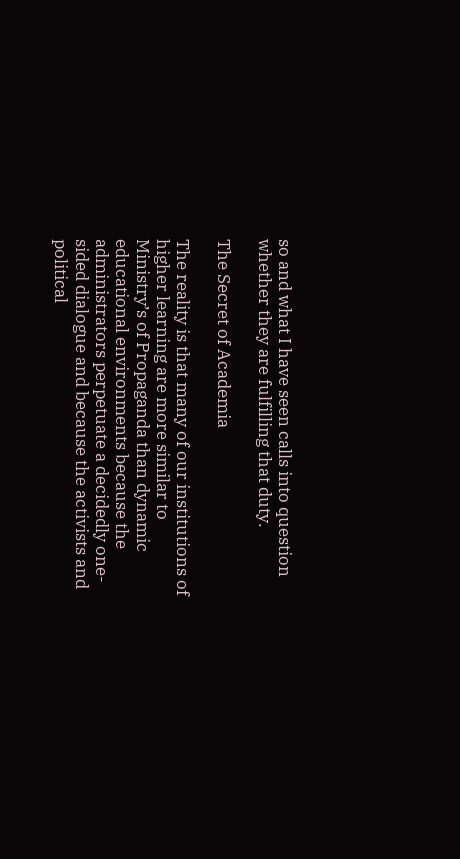so and what I have seen calls into question whether they are fulfilling that duty.

The Secret of Academia

The reality is that many of our institutions of higher learning are more similar to Ministry’s of Propaganda than dynamic educational environments because the administrators perpetuate a decidedly one-sided dialogue and because the activists and political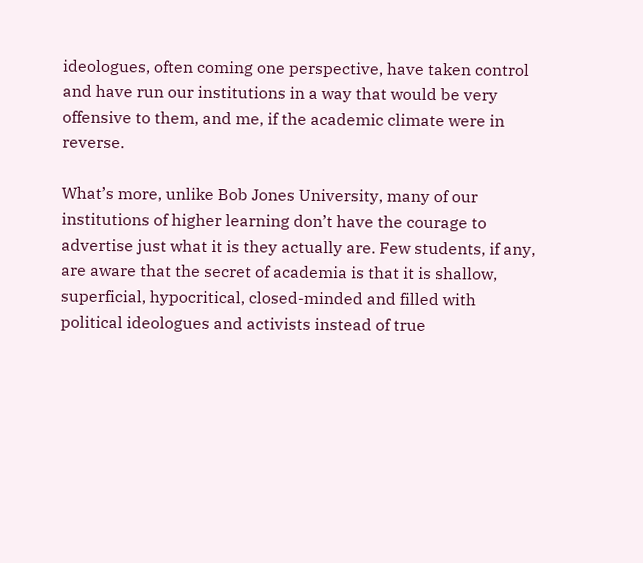ideologues, often coming one perspective, have taken control and have run our institutions in a way that would be very offensive to them, and me, if the academic climate were in reverse.

What’s more, unlike Bob Jones University, many of our institutions of higher learning don’t have the courage to advertise just what it is they actually are. Few students, if any, are aware that the secret of academia is that it is shallow, superficial, hypocritical, closed-minded and filled with political ideologues and activists instead of true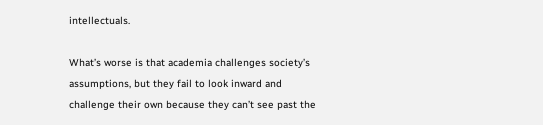intellectuals.

What’s worse is that academia challenges society’s assumptions, but they fail to look inward and challenge their own because they can’t see past the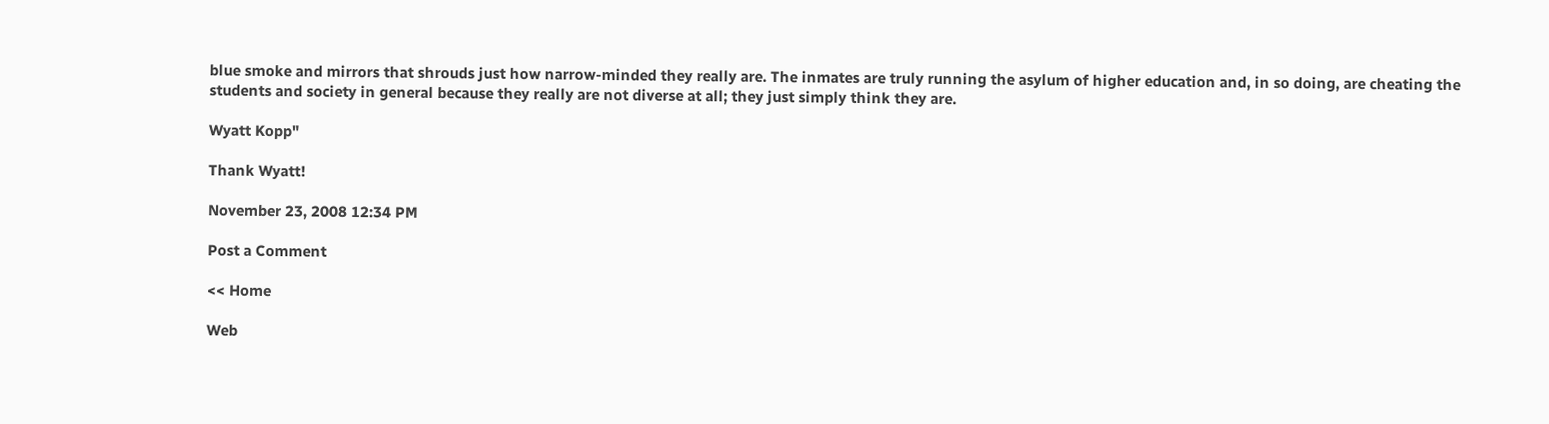blue smoke and mirrors that shrouds just how narrow-minded they really are. The inmates are truly running the asylum of higher education and, in so doing, are cheating the students and society in general because they really are not diverse at all; they just simply think they are.

Wyatt Kopp"

Thank Wyatt!

November 23, 2008 12:34 PM

Post a Comment

<< Home

Web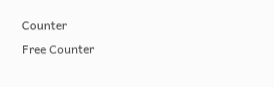Counter
Free Counter